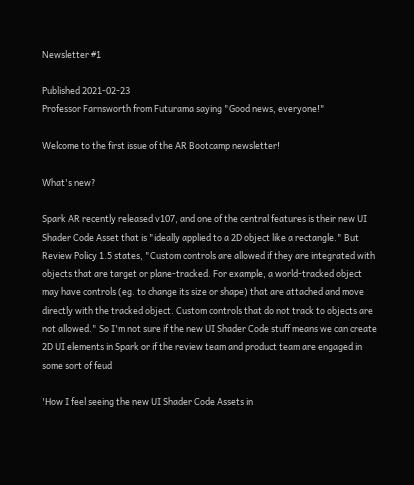Newsletter #1

Published 2021-02-23
Professor Farnsworth from Futurama saying "Good news, everyone!"

Welcome to the first issue of the AR Bootcamp newsletter!

What's new?

Spark AR recently released v107, and one of the central features is their new UI Shader Code Asset that is "ideally applied to a 2D object like a rectangle." But Review Policy 1.5 states, "Custom controls are allowed if they are integrated with objects that are target or plane-tracked. For example, a world-tracked object may have controls (eg. to change its size or shape) that are attached and move directly with the tracked object. Custom controls that do not track to objects are not allowed." So I'm not sure if the new UI Shader Code stuff means we can create 2D UI elements in Spark or if the review team and product team are engaged in some sort of feud

'How I feel seeing the new UI Shader Code Assets in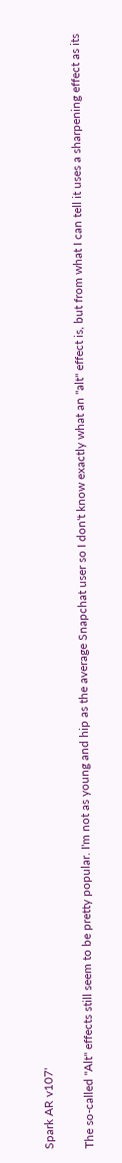Spark AR v107'

The so-called "Alt" effects still seem to be pretty popular. I'm not as young and hip as the average Snapchat user so I don't know exactly what an "alt" effect is, but from what I can tell it uses a sharpening effect as its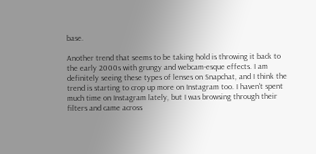base.

Another trend that seems to be taking hold is throwing it back to the early 2000s with grungy and webcam-esque effects. I am definitely seeing these types of lenses on Snapchat, and I think the trend is starting to crop up more on Instagram too. I haven't spent much time on Instagram lately, but I was browsing through their filters and came across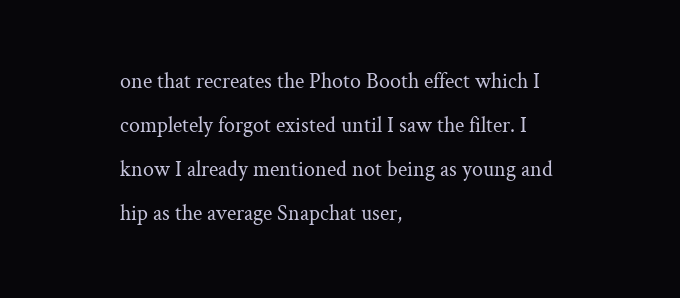one that recreates the Photo Booth effect which I completely forgot existed until I saw the filter. I know I already mentioned not being as young and hip as the average Snapchat user,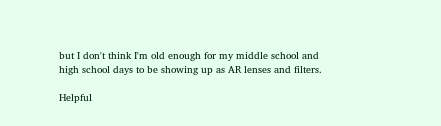but I don't think I'm old enough for my middle school and high school days to be showing up as AR lenses and filters.

Helpful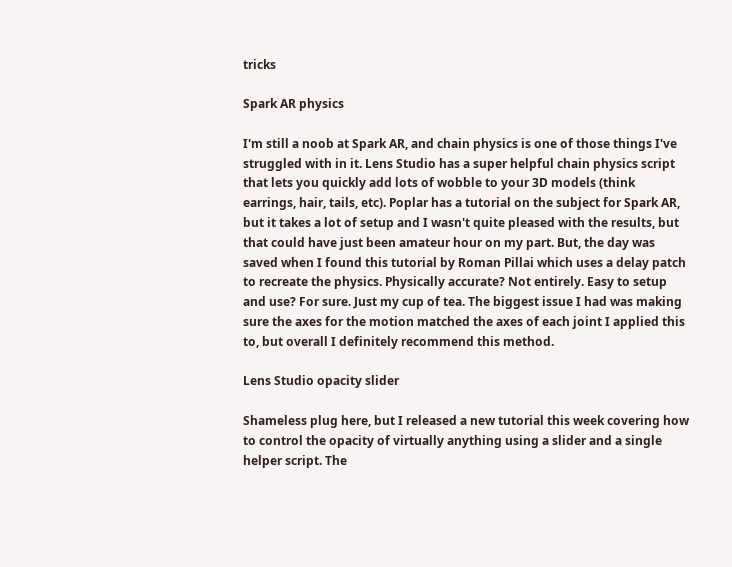tricks

Spark AR physics

I'm still a noob at Spark AR, and chain physics is one of those things I've struggled with in it. Lens Studio has a super helpful chain physics script that lets you quickly add lots of wobble to your 3D models (think earrings, hair, tails, etc). Poplar has a tutorial on the subject for Spark AR, but it takes a lot of setup and I wasn't quite pleased with the results, but that could have just been amateur hour on my part. But, the day was saved when I found this tutorial by Roman Pillai which uses a delay patch to recreate the physics. Physically accurate? Not entirely. Easy to setup and use? For sure. Just my cup of tea. The biggest issue I had was making sure the axes for the motion matched the axes of each joint I applied this to, but overall I definitely recommend this method.

Lens Studio opacity slider

Shameless plug here, but I released a new tutorial this week covering how to control the opacity of virtually anything using a slider and a single helper script. The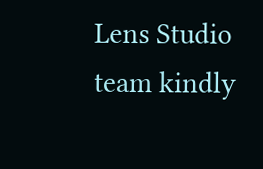Lens Studio team kindly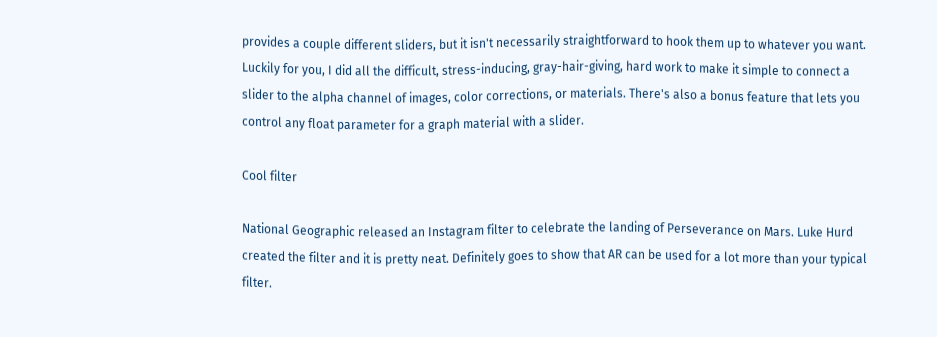provides a couple different sliders, but it isn't necessarily straightforward to hook them up to whatever you want. Luckily for you, I did all the difficult, stress-inducing, gray-hair-giving, hard work to make it simple to connect a slider to the alpha channel of images, color corrections, or materials. There's also a bonus feature that lets you control any float parameter for a graph material with a slider.

Cool filter

National Geographic released an Instagram filter to celebrate the landing of Perseverance on Mars. Luke Hurd created the filter and it is pretty neat. Definitely goes to show that AR can be used for a lot more than your typical filter.